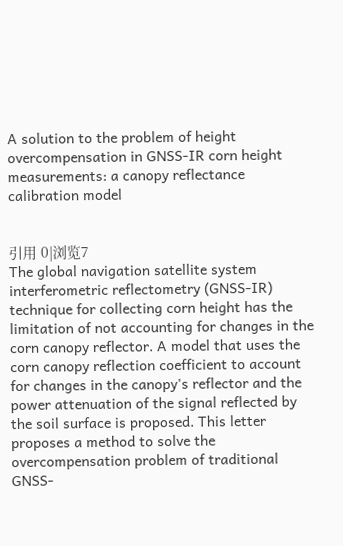A solution to the problem of height overcompensation in GNSS-IR corn height measurements: a canopy reflectance calibration model


引用 0|浏览7
The global navigation satellite system interferometric reflectometry (GNSS-IR) technique for collecting corn height has the limitation of not accounting for changes in the corn canopy reflector. A model that uses the corn canopy reflection coefficient to account for changes in the canopy's reflector and the power attenuation of the signal reflected by the soil surface is proposed. This letter proposes a method to solve the overcompensation problem of traditional GNSS-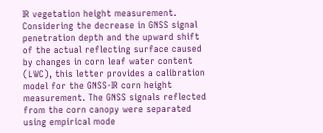IR vegetation height measurement. Considering the decrease in GNSS signal penetration depth and the upward shift of the actual reflecting surface caused by changes in corn leaf water content (LWC), this letter provides a calibration model for the GNSS-IR corn height measurement. The GNSS signals reflected from the corn canopy were separated using empirical mode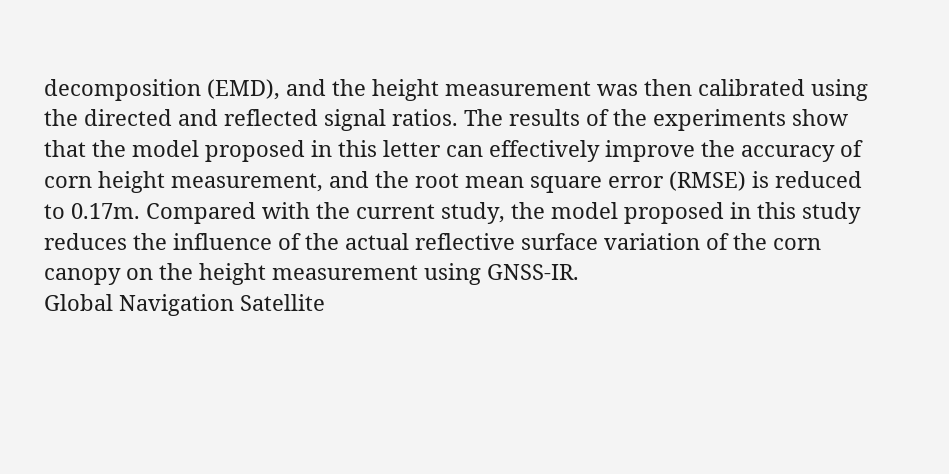decomposition (EMD), and the height measurement was then calibrated using the directed and reflected signal ratios. The results of the experiments show that the model proposed in this letter can effectively improve the accuracy of corn height measurement, and the root mean square error (RMSE) is reduced to 0.17m. Compared with the current study, the model proposed in this study reduces the influence of the actual reflective surface variation of the corn canopy on the height measurement using GNSS-IR.
Global Navigation Satellite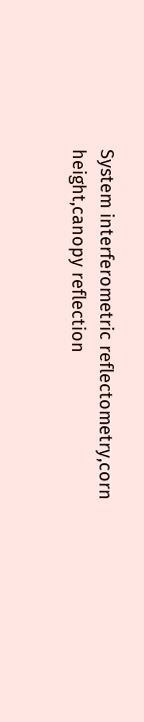System interferometric reflectometry,corn height,canopy reflection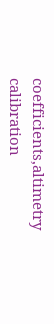coefficients,altimetry calibration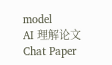model
AI 理解论文
Chat Paper